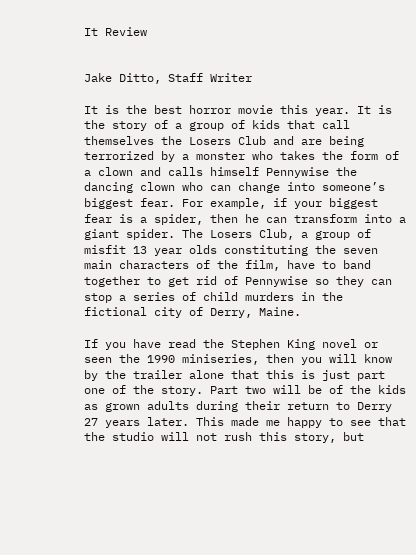It Review


Jake Ditto, Staff Writer

It is the best horror movie this year. It is the story of a group of kids that call themselves the Losers Club and are being terrorized by a monster who takes the form of a clown and calls himself Pennywise the dancing clown who can change into someone’s biggest fear. For example, if your biggest fear is a spider, then he can transform into a giant spider. The Losers Club, a group of misfit 13 year olds constituting the seven main characters of the film, have to band together to get rid of Pennywise so they can stop a series of child murders in the fictional city of Derry, Maine.

If you have read the Stephen King novel or seen the 1990 miniseries, then you will know by the trailer alone that this is just part one of the story. Part two will be of the kids as grown adults during their return to Derry 27 years later. This made me happy to see that the studio will not rush this story, but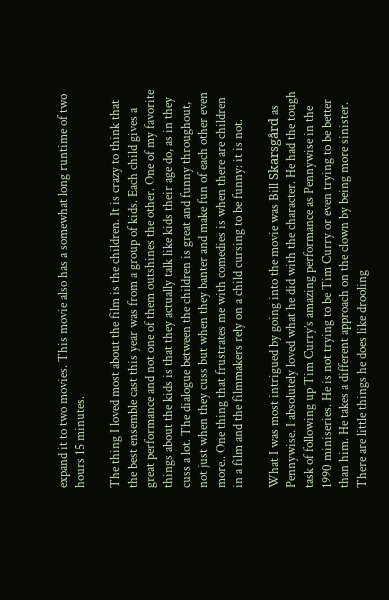expand it to two movies. This movie also has a somewhat long runtime of two hours 15 minutes.

The thing I loved most about the film is the children. It is crazy to think that the best ensemble cast this year was from a group of kids. Each child gives a great performance and not one of them outshines the other. One of my favorite things about the kids is that they actually talk like kids their age do, as in they cuss a lot. The dialogue between the children is great and funny throughout, not just when they cuss but when they banter and make fun of each other even more.. One thing that frustrates me with comedies is when there are children in a film and the filmmakers rely on a child cursing to be funny: it is not.

What I was most intrigued by going into the movie was Bill Skarsgård as Pennywise. I absolutely loved what he did with the character. He had the tough task of following up Tim Curry’s amazing performance as Pennywise in the 1990 miniseries. He is not trying to be Tim Curry or even trying to be better than him. He takes a different approach on the clown by being more sinister. There are little things he does like drooling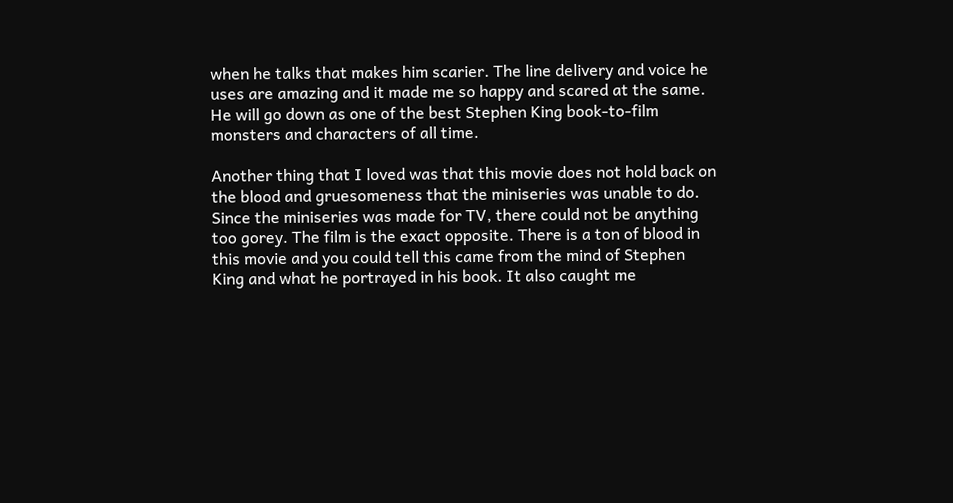when he talks that makes him scarier. The line delivery and voice he uses are amazing and it made me so happy and scared at the same. He will go down as one of the best Stephen King book-to-film monsters and characters of all time.

Another thing that I loved was that this movie does not hold back on the blood and gruesomeness that the miniseries was unable to do. Since the miniseries was made for TV, there could not be anything too gorey. The film is the exact opposite. There is a ton of blood in this movie and you could tell this came from the mind of Stephen King and what he portrayed in his book. It also caught me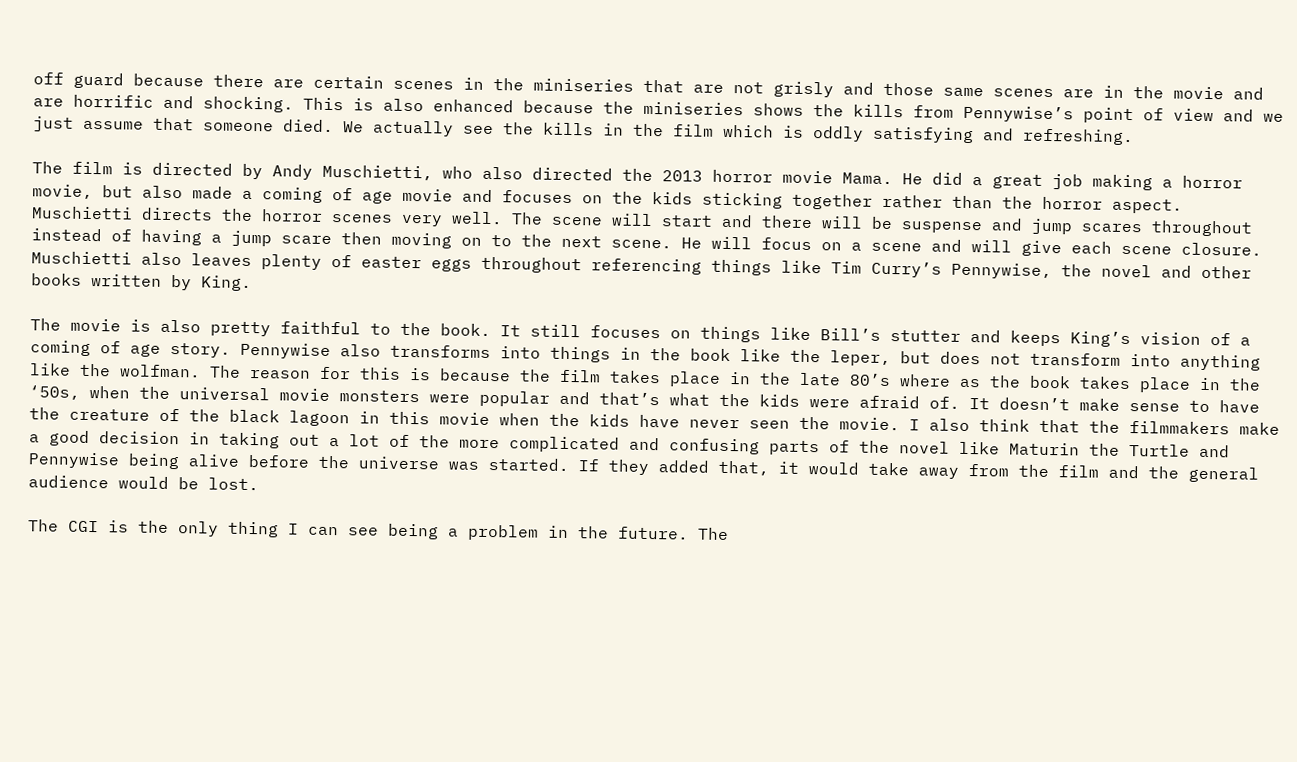off guard because there are certain scenes in the miniseries that are not grisly and those same scenes are in the movie and are horrific and shocking. This is also enhanced because the miniseries shows the kills from Pennywise’s point of view and we just assume that someone died. We actually see the kills in the film which is oddly satisfying and refreshing.

The film is directed by Andy Muschietti, who also directed the 2013 horror movie Mama. He did a great job making a horror movie, but also made a coming of age movie and focuses on the kids sticking together rather than the horror aspect. Muschietti directs the horror scenes very well. The scene will start and there will be suspense and jump scares throughout instead of having a jump scare then moving on to the next scene. He will focus on a scene and will give each scene closure. Muschietti also leaves plenty of easter eggs throughout referencing things like Tim Curry’s Pennywise, the novel and other books written by King.

The movie is also pretty faithful to the book. It still focuses on things like Bill’s stutter and keeps King’s vision of a coming of age story. Pennywise also transforms into things in the book like the leper, but does not transform into anything like the wolfman. The reason for this is because the film takes place in the late 80’s where as the book takes place in the ‘50s, when the universal movie monsters were popular and that’s what the kids were afraid of. It doesn’t make sense to have the creature of the black lagoon in this movie when the kids have never seen the movie. I also think that the filmmakers make a good decision in taking out a lot of the more complicated and confusing parts of the novel like Maturin the Turtle and Pennywise being alive before the universe was started. If they added that, it would take away from the film and the general audience would be lost.

The CGI is the only thing I can see being a problem in the future. The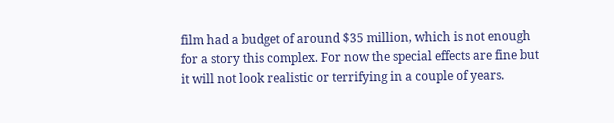film had a budget of around $35 million, which is not enough for a story this complex. For now the special effects are fine but it will not look realistic or terrifying in a couple of years.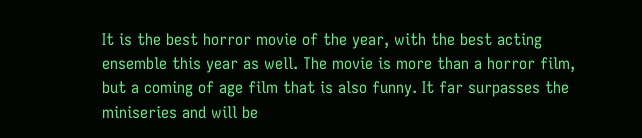It is the best horror movie of the year, with the best acting ensemble this year as well. The movie is more than a horror film, but a coming of age film that is also funny. It far surpasses the miniseries and will be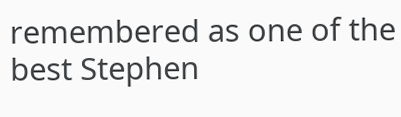remembered as one of the best Stephen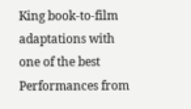King book-to-film adaptations with one of the best Performances from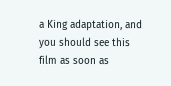a King adaptation, and you should see this film as soon as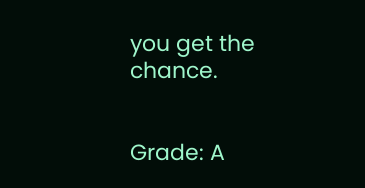you get the chance.


Grade: A